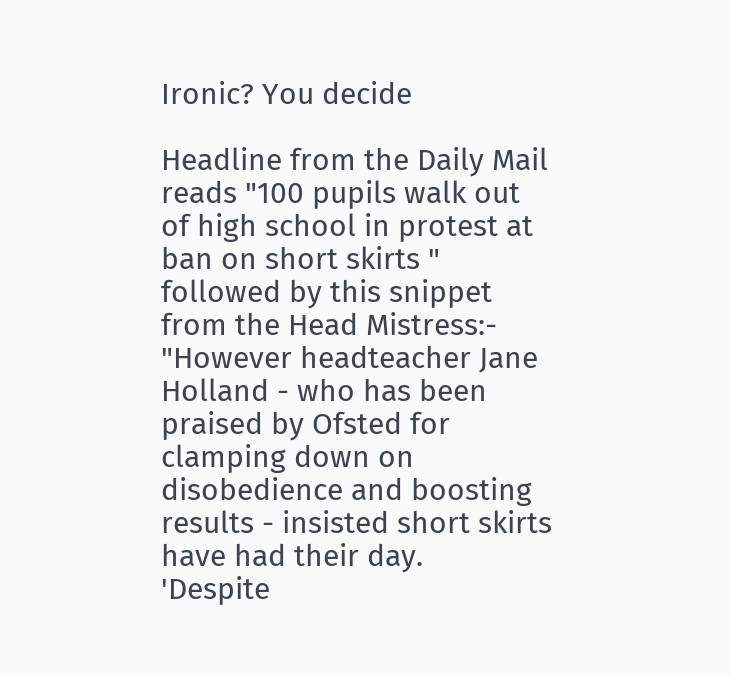Ironic? You decide

Headline from the Daily Mail reads "100 pupils walk out of high school in protest at ban on short skirts " followed by this snippet from the Head Mistress:-
"However headteacher Jane Holland - who has been praised by Ofsted for clamping down on disobedience and boosting results - insisted short skirts have had their day.
'Despite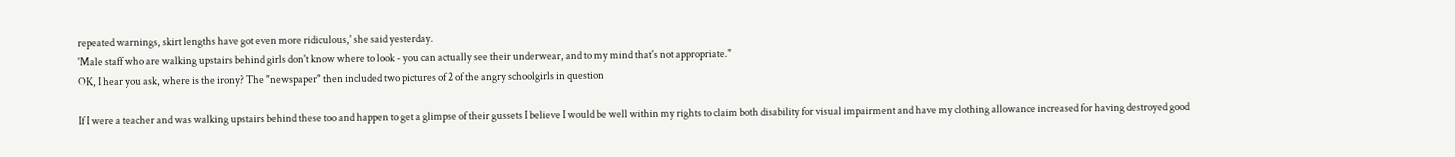repeated warnings, skirt lengths have got even more ridiculous,' she said yesterday.
'Male staff who are walking upstairs behind girls don't know where to look - you can actually see their underwear, and to my mind that's not appropriate."
OK, I hear you ask, where is the irony? The "newspaper" then included two pictures of 2 of the angry schoolgirls in question

If I were a teacher and was walking upstairs behind these too and happen to get a glimpse of their gussets I believe I would be well within my rights to claim both disability for visual impairment and have my clothing allowance increased for having destroyed good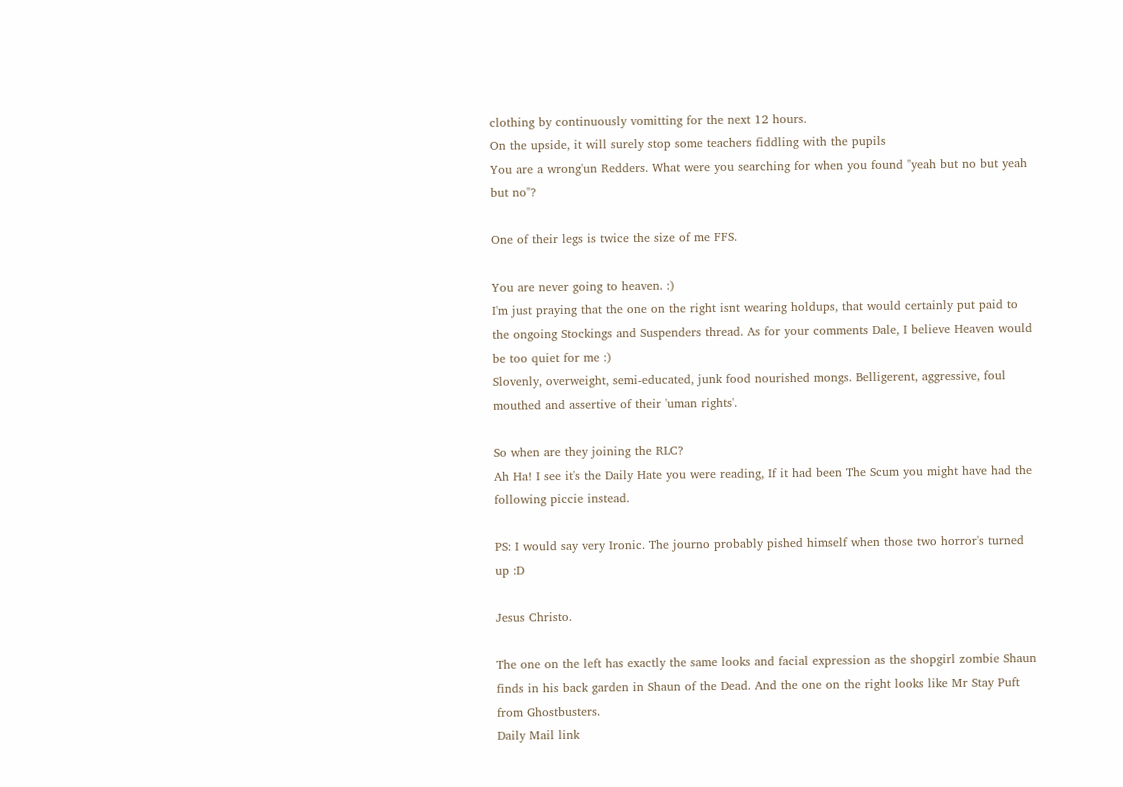clothing by continuously vomitting for the next 12 hours.
On the upside, it will surely stop some teachers fiddling with the pupils
You are a wrong'un Redders. What were you searching for when you found "yeah but no but yeah but no"?

One of their legs is twice the size of me FFS.

You are never going to heaven. :)
I'm just praying that the one on the right isnt wearing holdups, that would certainly put paid to the ongoing Stockings and Suspenders thread. As for your comments Dale, I believe Heaven would be too quiet for me :)
Slovenly, overweight, semi-educated, junk food nourished mongs. Belligerent, aggressive, foul mouthed and assertive of their 'uman rights'.

So when are they joining the RLC?
Ah Ha! I see it's the Daily Hate you were reading, If it had been The Scum you might have had the following piccie instead.

PS: I would say very Ironic. The journo probably pished himself when those two horror's turned up :D

Jesus Christo.

The one on the left has exactly the same looks and facial expression as the shopgirl zombie Shaun finds in his back garden in Shaun of the Dead. And the one on the right looks like Mr Stay Puft from Ghostbusters.
Daily Mail link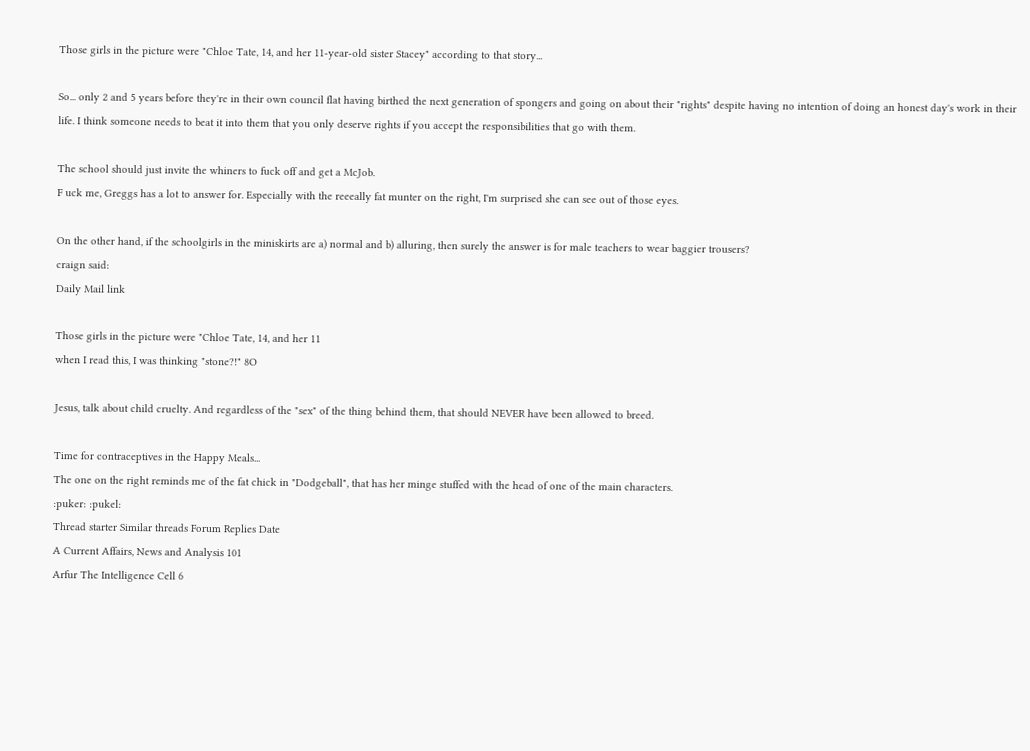Those girls in the picture were "Chloe Tate, 14, and her 11-year-old sister Stacey" according to that story...

So... only 2 and 5 years before they're in their own council flat having birthed the next generation of spongers and going on about their "rights" despite having no intention of doing an honest day's work in their life. I think someone needs to beat it into them that you only deserve rights if you accept the responsibilities that go with them.

The school should just invite the whiners to fuck off and get a McJob.
F uck me, Greggs has a lot to answer for. Especially with the reeeally fat munter on the right, I'm surprised she can see out of those eyes.

On the other hand, if the schoolgirls in the miniskirts are a) normal and b) alluring, then surely the answer is for male teachers to wear baggier trousers?
craign said:
Daily Mail link

Those girls in the picture were "Chloe Tate, 14, and her 11
when I read this, I was thinking "stone?!" 8O

Jesus, talk about child cruelty. And regardless of the "sex" of the thing behind them, that should NEVER have been allowed to breed.

Time for contraceptives in the Happy Meals...
The one on the right reminds me of the fat chick in "Dodgeball", that has her minge stuffed with the head of one of the main characters.
:puker: :pukel:
Thread starter Similar threads Forum Replies Date
A Current Affairs, News and Analysis 101
Arfur The Intelligence Cell 6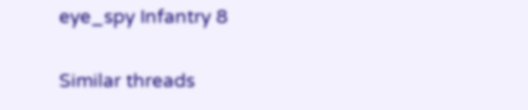eye_spy Infantry 8

Similar threads